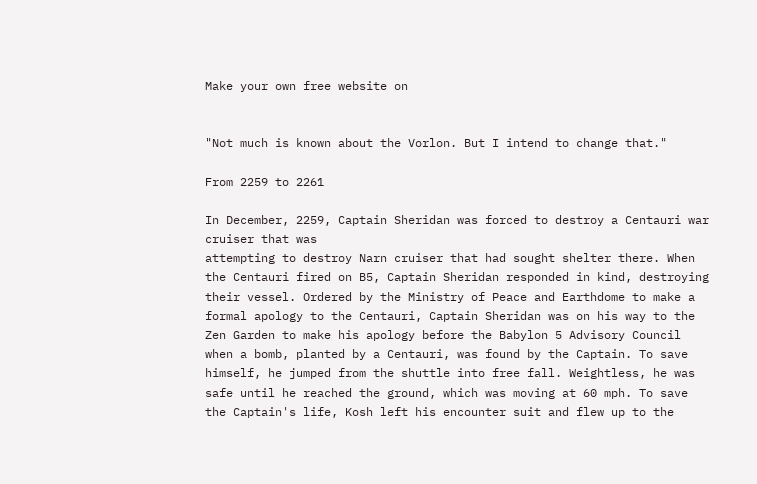Make your own free website on


"Not much is known about the Vorlon. But I intend to change that."

From 2259 to 2261

In December, 2259, Captain Sheridan was forced to destroy a Centauri war cruiser that was
attempting to destroy Narn cruiser that had sought shelter there. When the Centauri fired on B5, Captain Sheridan responded in kind, destroying their vessel. Ordered by the Ministry of Peace and Earthdome to make a formal apology to the Centauri, Captain Sheridan was on his way to the Zen Garden to make his apology before the Babylon 5 Advisory Council when a bomb, planted by a Centauri, was found by the Captain. To save himself, he jumped from the shuttle into free fall. Weightless, he was safe until he reached the ground, which was moving at 60 mph. To save the Captain's life, Kosh left his encounter suit and flew up to the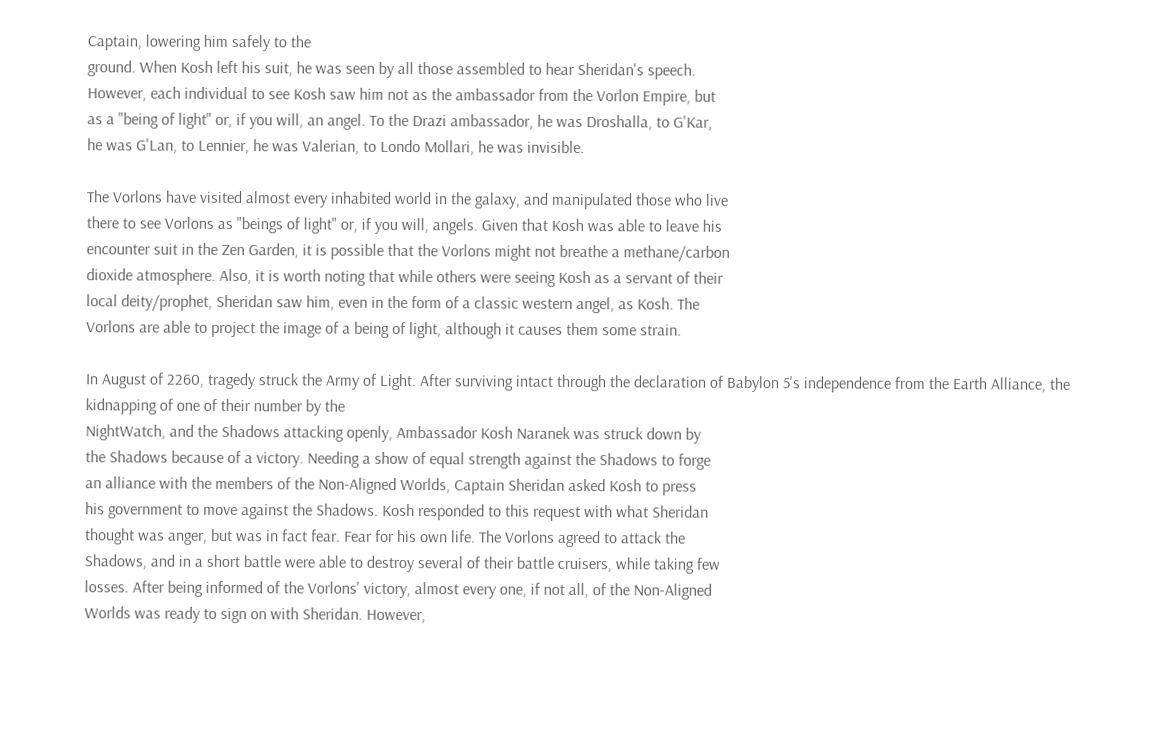Captain, lowering him safely to the
ground. When Kosh left his suit, he was seen by all those assembled to hear Sheridan's speech.
However, each individual to see Kosh saw him not as the ambassador from the Vorlon Empire, but
as a "being of light" or, if you will, an angel. To the Drazi ambassador, he was Droshalla, to G'Kar,
he was G'Lan, to Lennier, he was Valerian, to Londo Mollari, he was invisible.

The Vorlons have visited almost every inhabited world in the galaxy, and manipulated those who live
there to see Vorlons as "beings of light" or, if you will, angels. Given that Kosh was able to leave his
encounter suit in the Zen Garden, it is possible that the Vorlons might not breathe a methane/carbon
dioxide atmosphere. Also, it is worth noting that while others were seeing Kosh as a servant of their
local deity/prophet, Sheridan saw him, even in the form of a classic western angel, as Kosh. The
Vorlons are able to project the image of a being of light, although it causes them some strain.

In August of 2260, tragedy struck the Army of Light. After surviving intact through the declaration of Babylon 5's independence from the Earth Alliance, the kidnapping of one of their number by the
NightWatch, and the Shadows attacking openly, Ambassador Kosh Naranek was struck down by
the Shadows because of a victory. Needing a show of equal strength against the Shadows to forge
an alliance with the members of the Non-Aligned Worlds, Captain Sheridan asked Kosh to press
his government to move against the Shadows. Kosh responded to this request with what Sheridan
thought was anger, but was in fact fear. Fear for his own life. The Vorlons agreed to attack the
Shadows, and in a short battle were able to destroy several of their battle cruisers, while taking few
losses. After being informed of the Vorlons' victory, almost every one, if not all, of the Non-Aligned
Worlds was ready to sign on with Sheridan. However,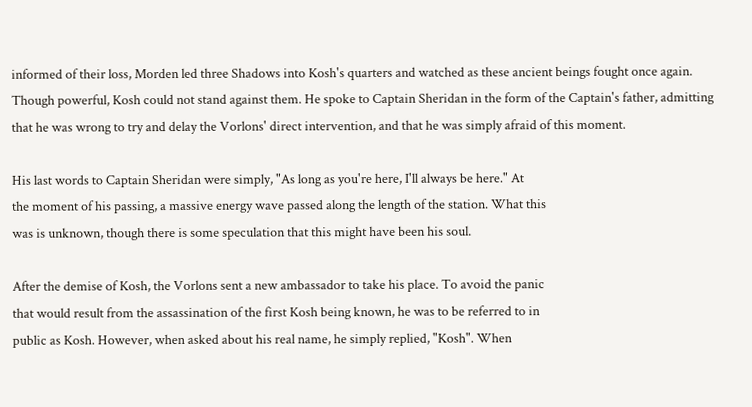informed of their loss, Morden led three Shadows into Kosh's quarters and watched as these ancient beings fought once again. Though powerful, Kosh could not stand against them. He spoke to Captain Sheridan in the form of the Captain's father, admitting that he was wrong to try and delay the Vorlons' direct intervention, and that he was simply afraid of this moment.

His last words to Captain Sheridan were simply, "As long as you're here, I'll always be here." At
the moment of his passing, a massive energy wave passed along the length of the station. What this
was is unknown, though there is some speculation that this might have been his soul.

After the demise of Kosh, the Vorlons sent a new ambassador to take his place. To avoid the panic
that would result from the assassination of the first Kosh being known, he was to be referred to in
public as Kosh. However, when asked about his real name, he simply replied, "Kosh". When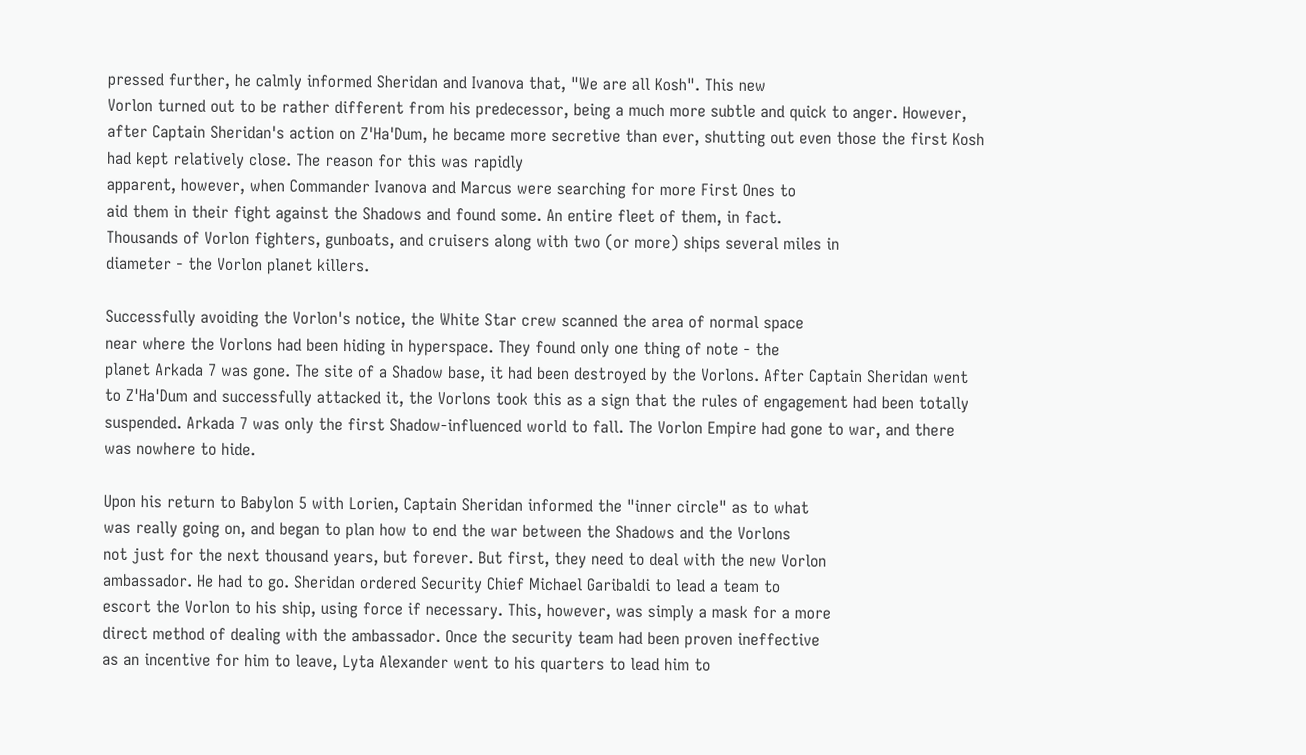pressed further, he calmly informed Sheridan and Ivanova that, "We are all Kosh". This new
Vorlon turned out to be rather different from his predecessor, being a much more subtle and quick to anger. However, after Captain Sheridan's action on Z'Ha'Dum, he became more secretive than ever, shutting out even those the first Kosh had kept relatively close. The reason for this was rapidly
apparent, however, when Commander Ivanova and Marcus were searching for more First Ones to
aid them in their fight against the Shadows and found some. An entire fleet of them, in fact.
Thousands of Vorlon fighters, gunboats, and cruisers along with two (or more) ships several miles in
diameter - the Vorlon planet killers.

Successfully avoiding the Vorlon's notice, the White Star crew scanned the area of normal space
near where the Vorlons had been hiding in hyperspace. They found only one thing of note - the
planet Arkada 7 was gone. The site of a Shadow base, it had been destroyed by the Vorlons. After Captain Sheridan went to Z'Ha'Dum and successfully attacked it, the Vorlons took this as a sign that the rules of engagement had been totally suspended. Arkada 7 was only the first Shadow-influenced world to fall. The Vorlon Empire had gone to war, and there was nowhere to hide.

Upon his return to Babylon 5 with Lorien, Captain Sheridan informed the "inner circle" as to what
was really going on, and began to plan how to end the war between the Shadows and the Vorlons
not just for the next thousand years, but forever. But first, they need to deal with the new Vorlon
ambassador. He had to go. Sheridan ordered Security Chief Michael Garibaldi to lead a team to
escort the Vorlon to his ship, using force if necessary. This, however, was simply a mask for a more
direct method of dealing with the ambassador. Once the security team had been proven ineffective
as an incentive for him to leave, Lyta Alexander went to his quarters to lead him to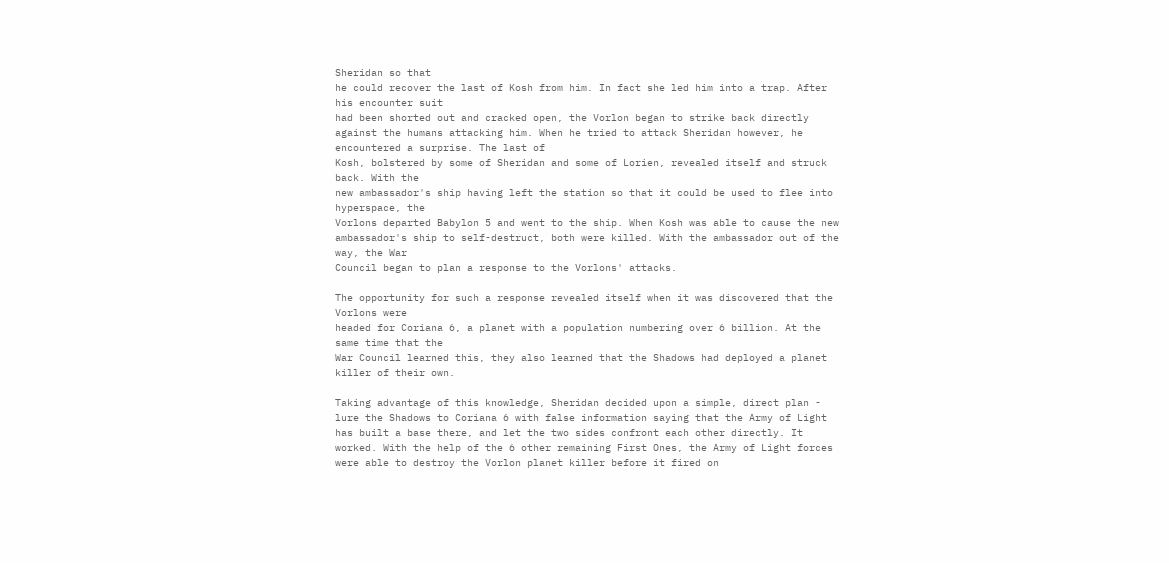Sheridan so that
he could recover the last of Kosh from him. In fact she led him into a trap. After his encounter suit
had been shorted out and cracked open, the Vorlon began to strike back directly against the humans attacking him. When he tried to attack Sheridan however, he encountered a surprise. The last of
Kosh, bolstered by some of Sheridan and some of Lorien, revealed itself and struck back. With the
new ambassador's ship having left the station so that it could be used to flee into hyperspace, the
Vorlons departed Babylon 5 and went to the ship. When Kosh was able to cause the new
ambassador's ship to self-destruct, both were killed. With the ambassador out of the way, the War
Council began to plan a response to the Vorlons' attacks.

The opportunity for such a response revealed itself when it was discovered that the Vorlons were
headed for Coriana 6, a planet with a population numbering over 6 billion. At the same time that the
War Council learned this, they also learned that the Shadows had deployed a planet killer of their own.

Taking advantage of this knowledge, Sheridan decided upon a simple, direct plan - lure the Shadows to Coriana 6 with false information saying that the Army of Light has built a base there, and let the two sides confront each other directly. It worked. With the help of the 6 other remaining First Ones, the Army of Light forces were able to destroy the Vorlon planet killer before it fired on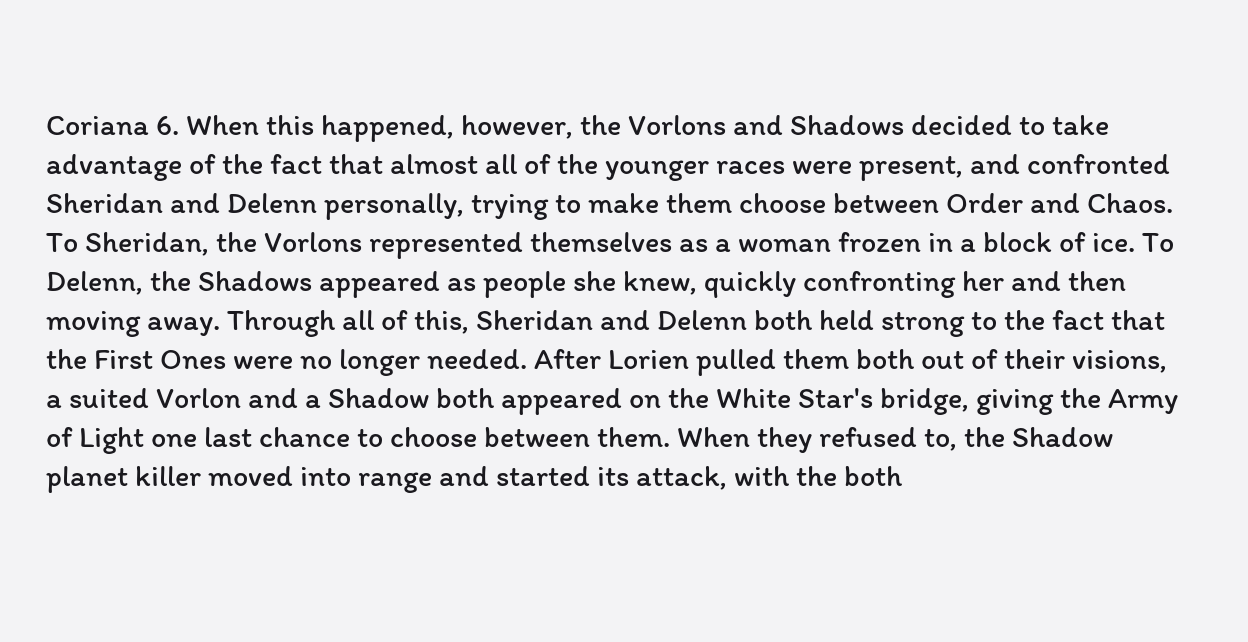Coriana 6. When this happened, however, the Vorlons and Shadows decided to take advantage of the fact that almost all of the younger races were present, and confronted Sheridan and Delenn personally, trying to make them choose between Order and Chaos. To Sheridan, the Vorlons represented themselves as a woman frozen in a block of ice. To Delenn, the Shadows appeared as people she knew, quickly confronting her and then moving away. Through all of this, Sheridan and Delenn both held strong to the fact that the First Ones were no longer needed. After Lorien pulled them both out of their visions, a suited Vorlon and a Shadow both appeared on the White Star's bridge, giving the Army of Light one last chance to choose between them. When they refused to, the Shadow planet killer moved into range and started its attack, with the both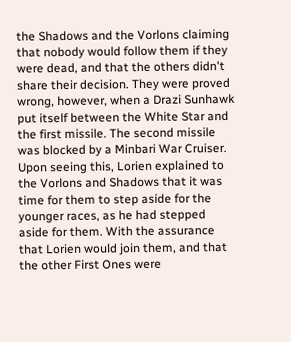the Shadows and the Vorlons claiming that nobody would follow them if they were dead, and that the others didn't share their decision. They were proved wrong, however, when a Drazi Sunhawk put itself between the White Star and the first missile. The second missile was blocked by a Minbari War Cruiser. Upon seeing this, Lorien explained to the Vorlons and Shadows that it was time for them to step aside for the younger races, as he had stepped aside for them. With the assurance that Lorien would join them, and that the other First Ones were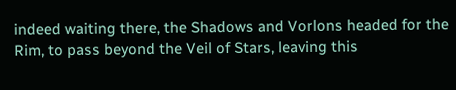indeed waiting there, the Shadows and Vorlons headed for the Rim, to pass beyond the Veil of Stars, leaving this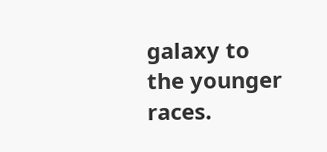galaxy to the younger races.